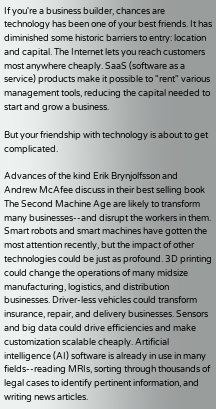If you're a business builder, chances are technology has been one of your best friends. It has diminished some historic barriers to entry: location and capital. The Internet lets you reach customers most anywhere cheaply. SaaS (software as a service) products make it possible to "rent" various management tools, reducing the capital needed to start and grow a business.

But your friendship with technology is about to get complicated.

Advances of the kind Erik Brynjolfsson and Andrew McAfee discuss in their best selling book The Second Machine Age are likely to transform many businesses--and disrupt the workers in them. Smart robots and smart machines have gotten the most attention recently, but the impact of other technologies could be just as profound. 3D printing could change the operations of many midsize manufacturing, logistics, and distribution businesses. Driver-less vehicles could transform insurance, repair, and delivery businesses. Sensors and big data could drive efficiencies and make customization scalable cheaply. Artificial intelligence (AI) software is already in use in many fields--reading MRIs, sorting through thousands of legal cases to identify pertinent information, and writing news articles.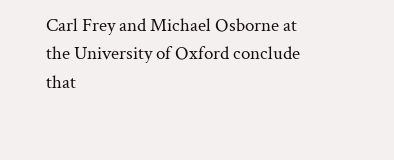Carl Frey and Michael Osborne at the University of Oxford conclude that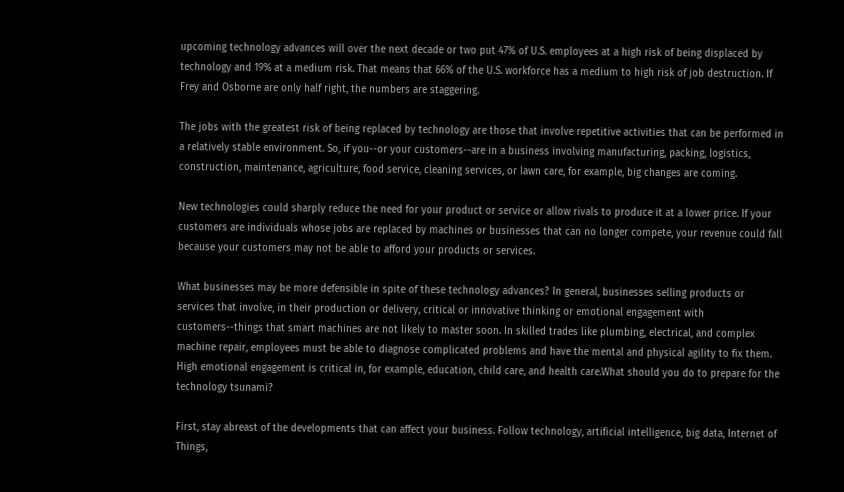upcoming technology advances will over the next decade or two put 47% of U.S. employees at a high risk of being displaced by technology and 19% at a medium risk. That means that 66% of the U.S. workforce has a medium to high risk of job destruction. If Frey and Osborne are only half right, the numbers are staggering.

The jobs with the greatest risk of being replaced by technology are those that involve repetitive activities that can be performed in a relatively stable environment. So, if you--or your customers--are in a business involving manufacturing, packing, logistics, construction, maintenance, agriculture, food service, cleaning services, or lawn care, for example, big changes are coming.

New technologies could sharply reduce the need for your product or service or allow rivals to produce it at a lower price. If your customers are individuals whose jobs are replaced by machines or businesses that can no longer compete, your revenue could fall because your customers may not be able to afford your products or services.

What businesses may be more defensible in spite of these technology advances? In general, businesses selling products or services that involve, in their production or delivery, critical or innovative thinking or emotional engagement with customers--things that smart machines are not likely to master soon. In skilled trades like plumbing, electrical, and complex machine repair, employees must be able to diagnose complicated problems and have the mental and physical agility to fix them. High emotional engagement is critical in, for example, education, child care, and health care.What should you do to prepare for the technology tsunami?

First, stay abreast of the developments that can affect your business. Follow technology, artificial intelligence, big data, Internet of Things,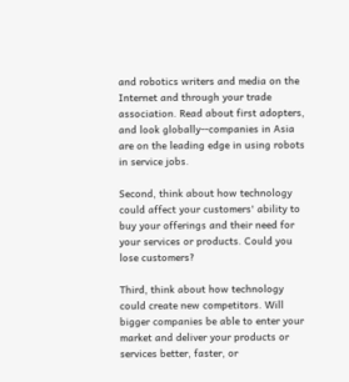and robotics writers and media on the Internet and through your trade association. Read about first adopters, and look globally--companies in Asia are on the leading edge in using robots in service jobs.

Second, think about how technology could affect your customers' ability to buy your offerings and their need for your services or products. Could you lose customers?

Third, think about how technology could create new competitors. Will bigger companies be able to enter your market and deliver your products or services better, faster, or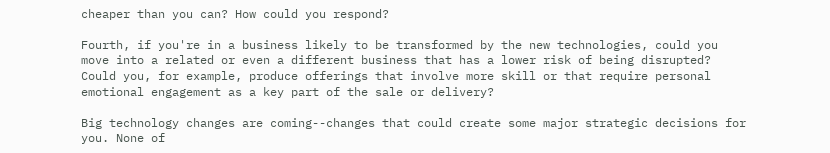cheaper than you can? How could you respond?

Fourth, if you're in a business likely to be transformed by the new technologies, could you move into a related or even a different business that has a lower risk of being disrupted? Could you, for example, produce offerings that involve more skill or that require personal emotional engagement as a key part of the sale or delivery?

Big technology changes are coming--changes that could create some major strategic decisions for you. None of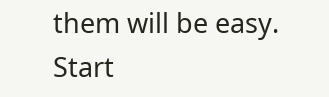them will be easy. Start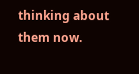thinking about them now.